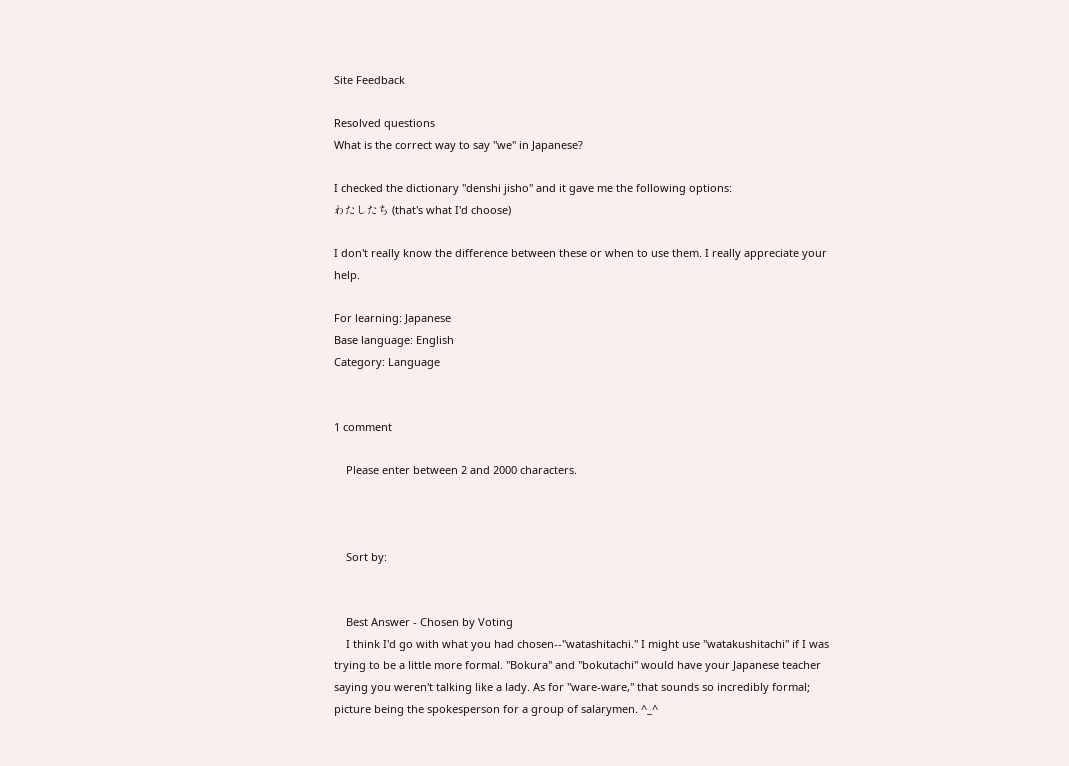Site Feedback

Resolved questions
What is the correct way to say "we" in Japanese?

I checked the dictionary "denshi jisho" and it gave me the following options:
わたしたち (that's what I'd choose)

I don't really know the difference between these or when to use them. I really appreciate your help.

For learning: Japanese
Base language: English
Category: Language


1 comment

    Please enter between 2 and 2000 characters.



    Sort by:


    Best Answer - Chosen by Voting
    I think I'd go with what you had chosen--"watashitachi." I might use "watakushitachi" if I was trying to be a little more formal. "Bokura" and "bokutachi" would have your Japanese teacher saying you weren't talking like a lady. As for "ware-ware," that sounds so incredibly formal; picture being the spokesperson for a group of salarymen. ^_^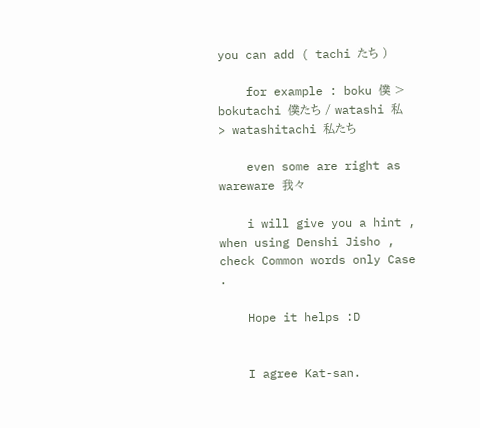you can add ( tachi たち )

    for example : boku 僕 > bokutachi 僕たち / watashi 私 > watashitachi 私たち

    even some are right as wareware 我々

    i will give you a hint , when using Denshi Jisho , check Common words only Case .

    Hope it helps :D


    I agree Kat-san.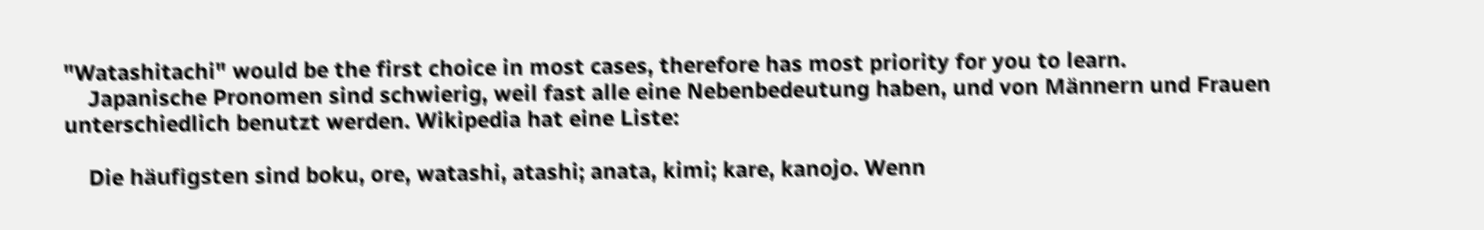"Watashitachi" would be the first choice in most cases, therefore has most priority for you to learn.
    Japanische Pronomen sind schwierig, weil fast alle eine Nebenbedeutung haben, und von Männern und Frauen unterschiedlich benutzt werden. Wikipedia hat eine Liste:

    Die häufigsten sind boku, ore, watashi, atashi; anata, kimi; kare, kanojo. Wenn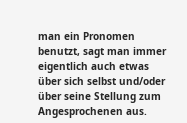man ein Pronomen benutzt, sagt man immer eigentlich auch etwas über sich selbst und/oder über seine Stellung zum Angesprochenen aus.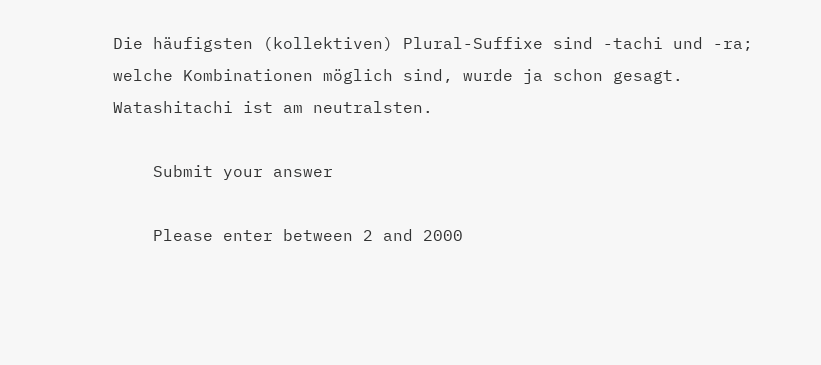Die häufigsten (kollektiven) Plural-Suffixe sind -tachi und -ra; welche Kombinationen möglich sind, wurde ja schon gesagt. Watashitachi ist am neutralsten.

    Submit your answer

    Please enter between 2 and 2000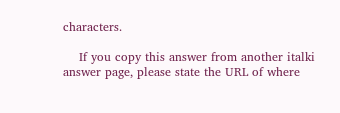characters.

    If you copy this answer from another italki answer page, please state the URL of where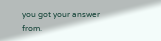you got your answer from.